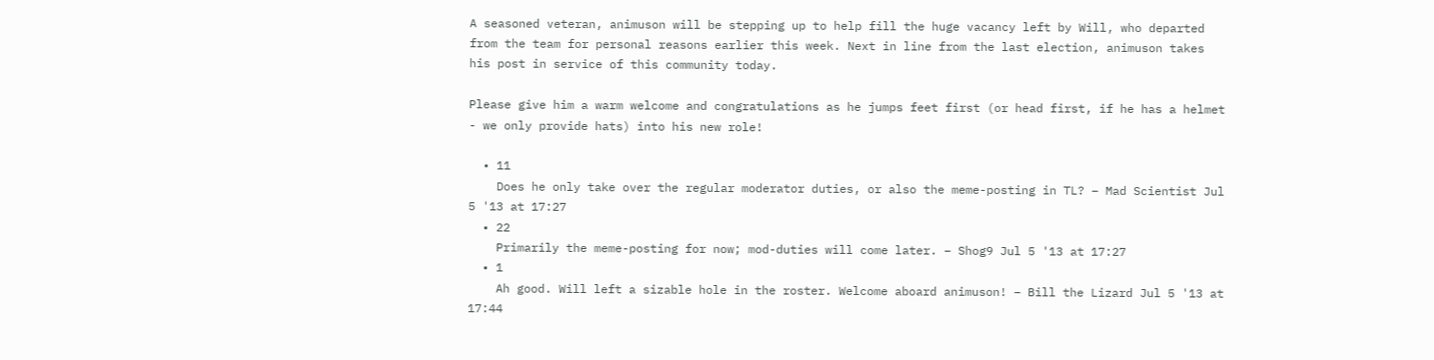A seasoned veteran, animuson will be stepping up to help fill the huge vacancy left by Will, who departed from the team for personal reasons earlier this week. Next in line from the last election, animuson takes his post in service of this community today.

Please give him a warm welcome and congratulations as he jumps feet first (or head first, if he has a helmet - we only provide hats) into his new role!

  • 11
    Does he only take over the regular moderator duties, or also the meme-posting in TL? – Mad Scientist Jul 5 '13 at 17:27
  • 22
    Primarily the meme-posting for now; mod-duties will come later. – Shog9 Jul 5 '13 at 17:27
  • 1
    Ah good. Will left a sizable hole in the roster. Welcome aboard animuson! – Bill the Lizard Jul 5 '13 at 17:44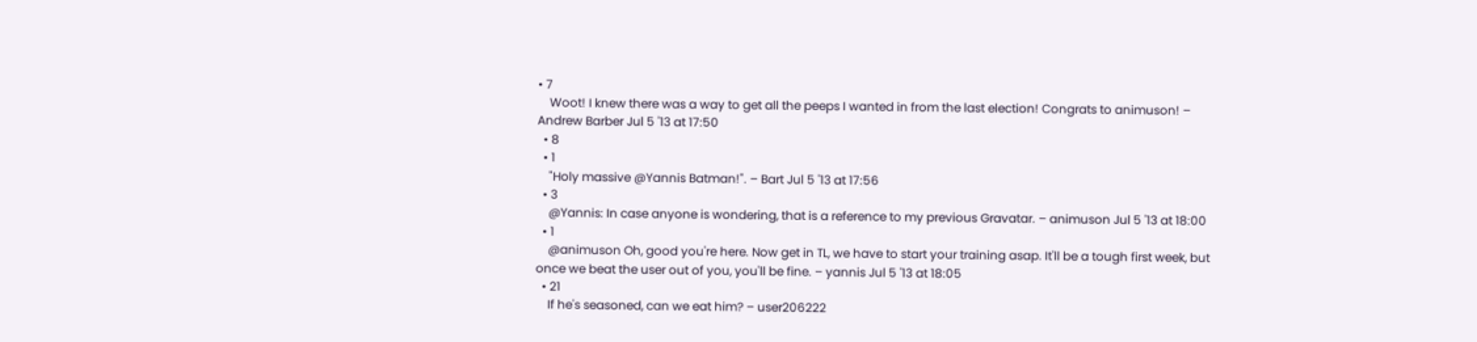• 7
    Woot! I knew there was a way to get all the peeps I wanted in from the last election! Congrats to animuson! – Andrew Barber Jul 5 '13 at 17:50
  • 8
  • 1
    "Holy massive @Yannis Batman!". – Bart Jul 5 '13 at 17:56
  • 3
    @Yannis: In case anyone is wondering, that is a reference to my previous Gravatar. – animuson Jul 5 '13 at 18:00
  • 1
    @animuson Oh, good you're here. Now get in TL, we have to start your training asap. It'll be a tough first week, but once we beat the user out of you, you'll be fine. – yannis Jul 5 '13 at 18:05
  • 21
    If he's seasoned, can we eat him? – user206222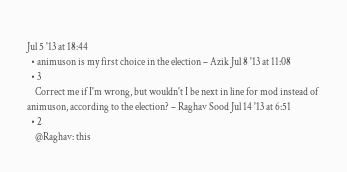Jul 5 '13 at 18:44
  • animuson is my first choice in the election – Azik Jul 8 '13 at 11:08
  • 3
    Correct me if I'm wrong, but wouldn't I be next in line for mod instead of animuson, according to the election? – Raghav Sood Jul 14 '13 at 6:51
  • 2
    @Raghav: this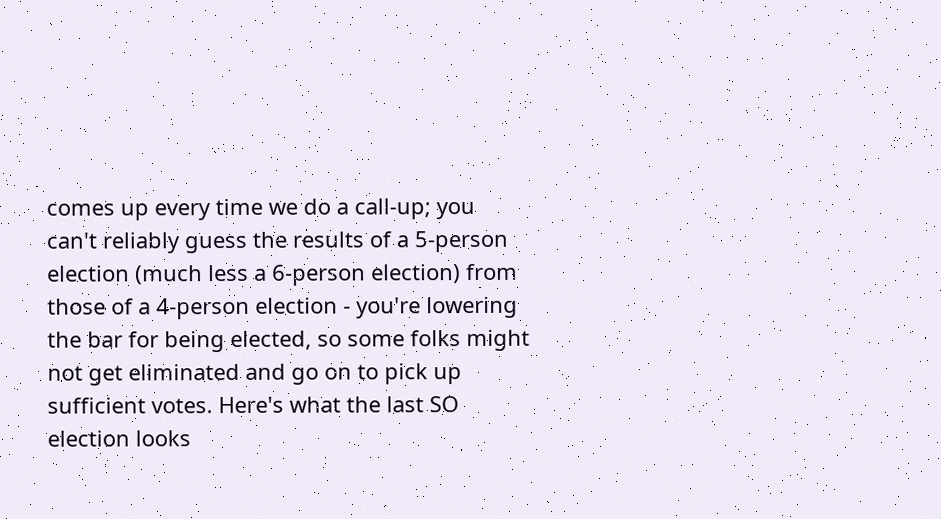comes up every time we do a call-up; you can't reliably guess the results of a 5-person election (much less a 6-person election) from those of a 4-person election - you're lowering the bar for being elected, so some folks might not get eliminated and go on to pick up sufficient votes. Here's what the last SO election looks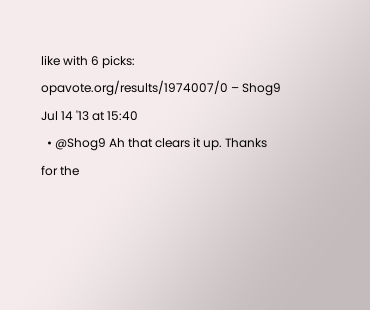like with 6 picks: opavote.org/results/1974007/0 – Shog9 Jul 14 '13 at 15:40
  • @Shog9 Ah that clears it up. Thanks for the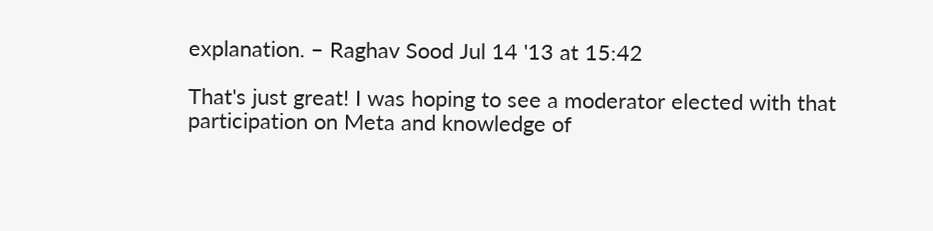explanation. – Raghav Sood Jul 14 '13 at 15:42

That's just great! I was hoping to see a moderator elected with that participation on Meta and knowledge of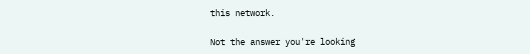this network.

Not the answer you're looking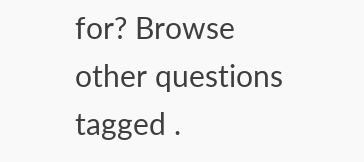for? Browse other questions tagged .